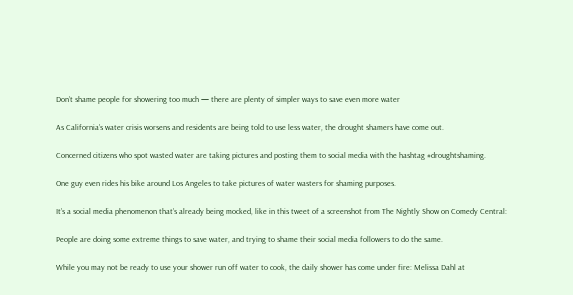Don’t shame people for showering too much — there are plenty of simpler ways to save even more water

As California’s water crisis worsens and residents are being told to use less water, the drought shamers have come out.

Concerned citizens who spot wasted water are taking pictures and posting them to social media with the hashtag #droughtshaming.

One guy even rides his bike around Los Angeles to take pictures of water wasters for shaming purposes.

It’s a social media phenomenon that’s already being mocked, like in this tweet of a screenshot from The Nightly Show on Comedy Central:

People are doing some extreme things to save water, and trying to shame their social media followers to do the same.

While you may not be ready to use your shower run off water to cook, the daily shower has come under fire: Melissa Dahl at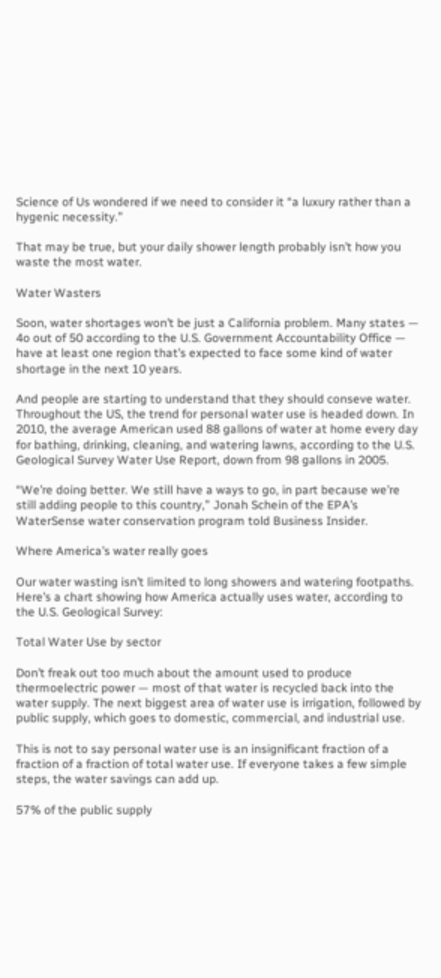Science of Us wondered if we need to consider it “a luxury rather than a hygenic necessity.”

That may be true, but your daily shower length probably isn’t how you waste the most water.

Water Wasters

Soon, water shortages won’t be just a California problem. Many states — 4o out of 50 according to the U.S. Government Accountability Office — have at least one region that’s expected to face some kind of water shortage in the next 10 years.

And people are starting to understand that they should conseve water. Throughout the US, the trend for personal water use is headed down. In 2010, the average American used 88 gallons of water at home every day for bathing, drinking, cleaning, and watering lawns, according to the U.S. Geological Survey Water Use Report, down from 98 gallons in 2005.

“We’re doing better. We still have a ways to go, in part because we’re still adding people to this country,” Jonah Schein of the EPA’s WaterSense water conservation program told Business Insider.

Where America’s water really goes

Our water wasting isn’t limited to long showers and watering footpaths. Here’s a chart showing how America actually uses water, according to the U.S. Geological Survey:

Total Water Use by sector

Don’t freak out too much about the amount used to produce thermoelectric power — most of that water is recycled back into the water supply. The next biggest area of water use is irrigation, followed by public supply, which goes to domestic, commercial, and industrial use.

This is not to say personal water use is an insignificant fraction of a fraction of a fraction of total water use. If everyone takes a few simple steps, the water savings can add up.

57% of the public supply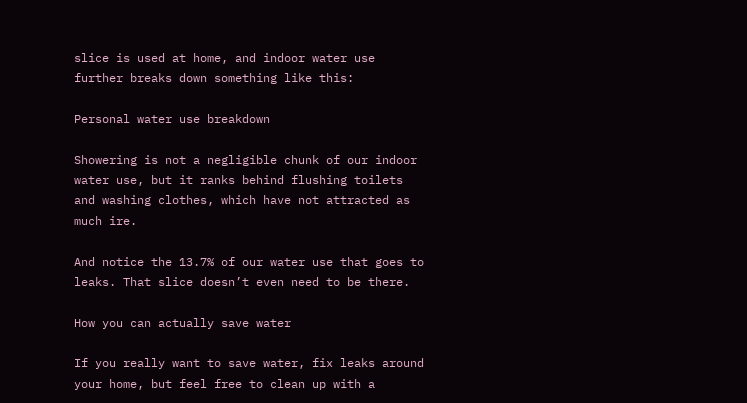slice is used at home, and indoor water use further breaks down something like this:

Personal water use breakdown

Showering is not a negligible chunk of our indoor water use, but it ranks behind flushing toilets and washing clothes, which have not attracted as much ire.

And notice the 13.7% of our water use that goes to leaks. That slice doesn’t even need to be there.

How you can actually save water

If you really want to save water, fix leaks around your home, but feel free to clean up with a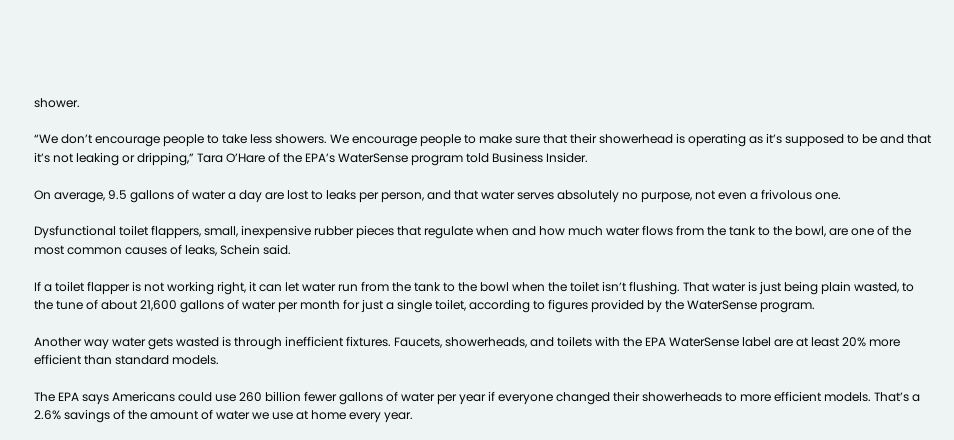shower.

“We don’t encourage people to take less showers. We encourage people to make sure that their showerhead is operating as it’s supposed to be and that it’s not leaking or dripping,” Tara O’Hare of the EPA’s WaterSense program told Business Insider.

On average, 9.5 gallons of water a day are lost to leaks per person, and that water serves absolutely no purpose, not even a frivolous one.

Dysfunctional toilet flappers, small, inexpensive rubber pieces that regulate when and how much water flows from the tank to the bowl, are one of the most common causes of leaks, Schein said.

If a toilet flapper is not working right, it can let water run from the tank to the bowl when the toilet isn’t flushing. That water is just being plain wasted, to the tune of about 21,600 gallons of water per month for just a single toilet, according to figures provided by the WaterSense program.

Another way water gets wasted is through inefficient fixtures. Faucets, showerheads, and toilets with the EPA WaterSense label are at least 20% more efficient than standard models.

The EPA says Americans could use 260 billion fewer gallons of water per year if everyone changed their showerheads to more efficient models. That’s a 2.6% savings of the amount of water we use at home every year.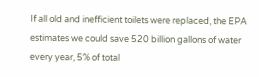If all old and inefficient toilets were replaced, the EPA estimates we could save 520 billion gallons of water every year, 5% of total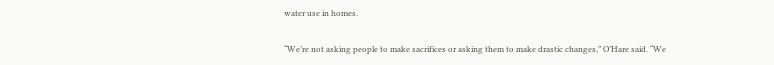water use in homes.

“We’re not asking people to make sacrifices or asking them to make drastic changes,” O’Hare said. “We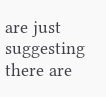are just suggesting there are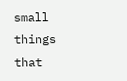small things that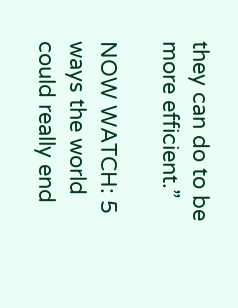they can do to be more efficient.”

NOW WATCH: 5 ways the world could really end